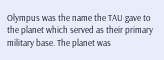Olympus was the name the TAU gave to the planet which served as their primary military base. The planet was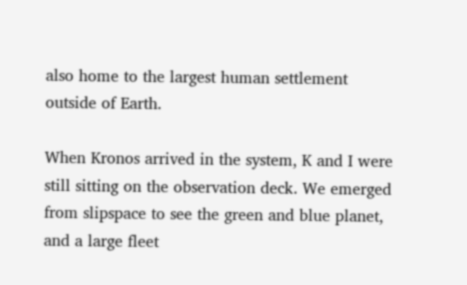also home to the largest human settlement outside of Earth.

When Kronos arrived in the system, K and I were still sitting on the observation deck. We emerged from slipspace to see the green and blue planet, and a large fleet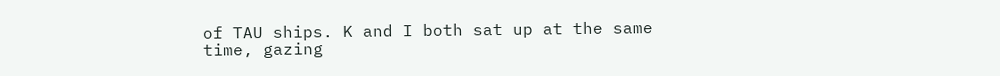of TAU ships. K and I both sat up at the same time, gazing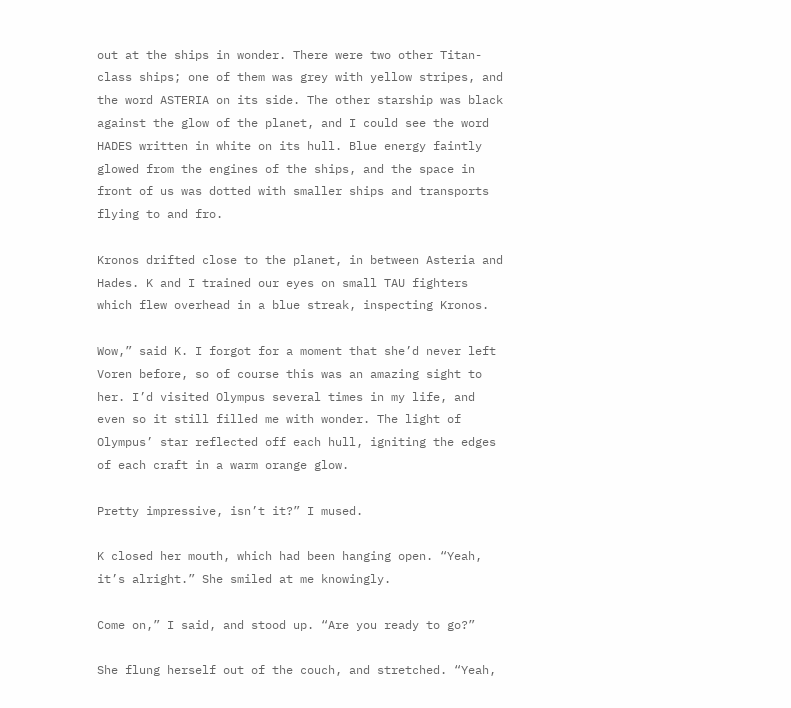out at the ships in wonder. There were two other Titan-class ships; one of them was grey with yellow stripes, and the word ASTERIA on its side. The other starship was black against the glow of the planet, and I could see the word HADES written in white on its hull. Blue energy faintly glowed from the engines of the ships, and the space in front of us was dotted with smaller ships and transports flying to and fro.

Kronos drifted close to the planet, in between Asteria and Hades. K and I trained our eyes on small TAU fighters which flew overhead in a blue streak, inspecting Kronos.

Wow,” said K. I forgot for a moment that she’d never left Voren before, so of course this was an amazing sight to her. I’d visited Olympus several times in my life, and even so it still filled me with wonder. The light of Olympus’ star reflected off each hull, igniting the edges of each craft in a warm orange glow.

Pretty impressive, isn’t it?” I mused.

K closed her mouth, which had been hanging open. “Yeah, it’s alright.” She smiled at me knowingly.

Come on,” I said, and stood up. “Are you ready to go?”

She flung herself out of the couch, and stretched. “Yeah,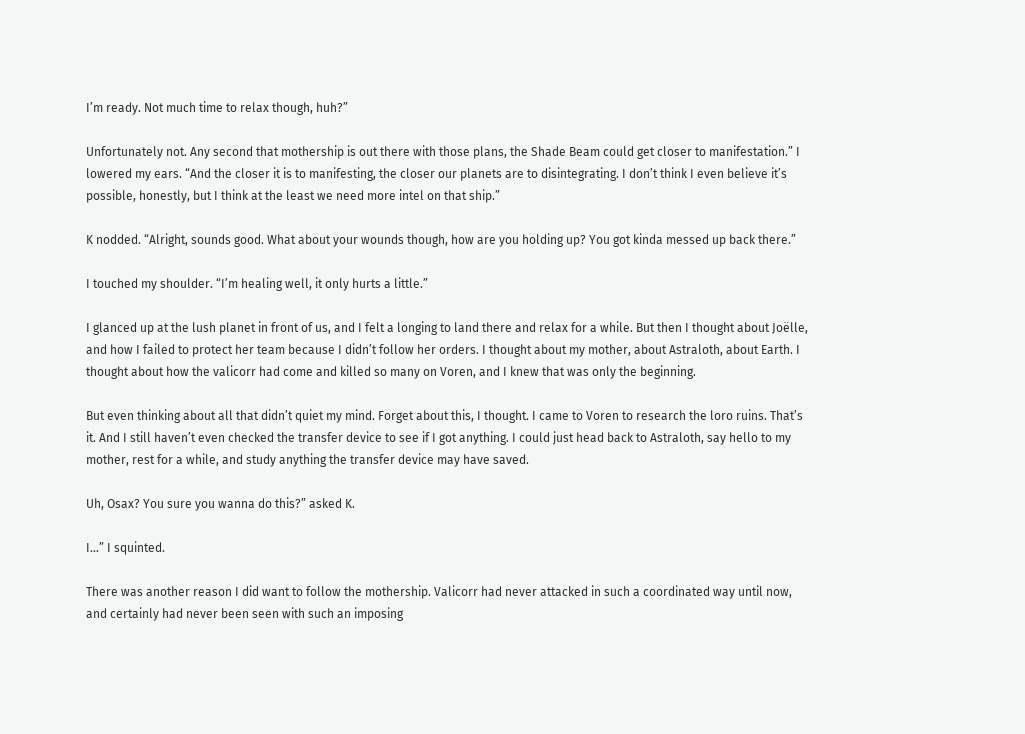I’m ready. Not much time to relax though, huh?”

Unfortunately not. Any second that mothership is out there with those plans, the Shade Beam could get closer to manifestation.” I lowered my ears. “And the closer it is to manifesting, the closer our planets are to disintegrating. I don’t think I even believe it’s possible, honestly, but I think at the least we need more intel on that ship.”

K nodded. “Alright, sounds good. What about your wounds though, how are you holding up? You got kinda messed up back there.”

I touched my shoulder. “I’m healing well, it only hurts a little.”

I glanced up at the lush planet in front of us, and I felt a longing to land there and relax for a while. But then I thought about Joëlle, and how I failed to protect her team because I didn’t follow her orders. I thought about my mother, about Astraloth, about Earth. I thought about how the valicorr had come and killed so many on Voren, and I knew that was only the beginning.

But even thinking about all that didn’t quiet my mind. Forget about this, I thought. I came to Voren to research the loro ruins. That’s it. And I still haven’t even checked the transfer device to see if I got anything. I could just head back to Astraloth, say hello to my mother, rest for a while, and study anything the transfer device may have saved.

Uh, Osax? You sure you wanna do this?” asked K.

I…” I squinted.

There was another reason I did want to follow the mothership. Valicorr had never attacked in such a coordinated way until now, and certainly had never been seen with such an imposing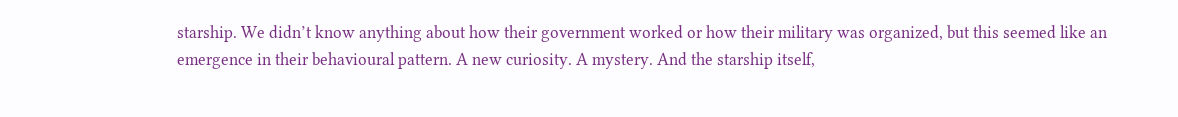starship. We didn’t know anything about how their government worked or how their military was organized, but this seemed like an emergence in their behavioural pattern. A new curiosity. A mystery. And the starship itself,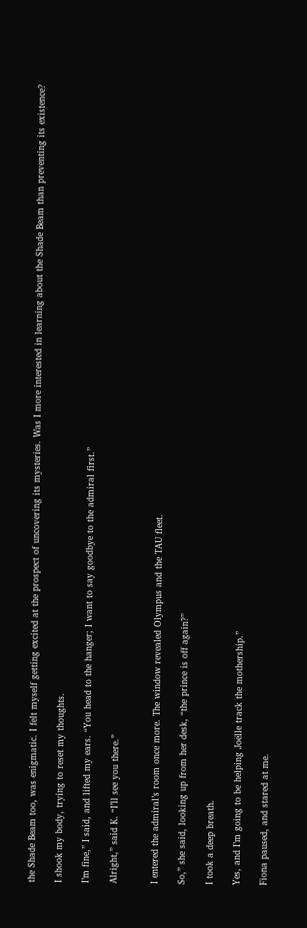the Shade Beam too, was enigmatic. I felt myself getting excited at the prospect of uncovering its mysteries. Was I more interested in learning about the Shade Beam than preventing its existence?

I shook my body, trying to reset my thoughts.

I’m fine,” I said, and lifted my ears. “You head to the hanger; I want to say goodbye to the admiral first.”

Alright,” said K. “I’ll see you there.”


I entered the admiral’s room once more. The window revealed Olympus and the TAU fleet.

So,” she said, looking up from her desk, “the prince is off again?”

I took a deep breath.

Yes, and I’m going to be helping Joëlle track the mothership.”

Fiona paused, and stared at me.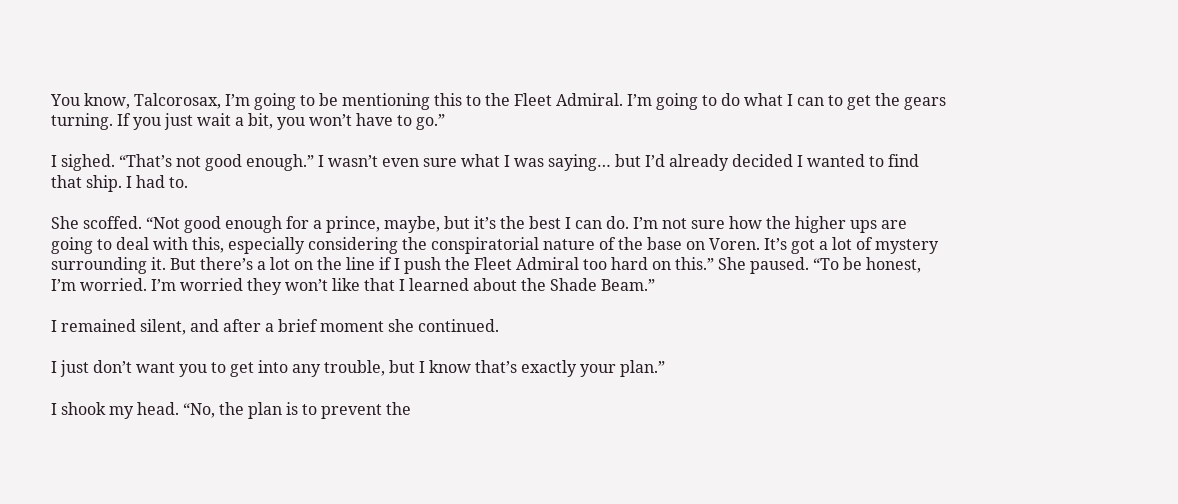You know, Talcorosax, I’m going to be mentioning this to the Fleet Admiral. I’m going to do what I can to get the gears turning. If you just wait a bit, you won’t have to go.”

I sighed. “That’s not good enough.” I wasn’t even sure what I was saying… but I’d already decided I wanted to find that ship. I had to.

She scoffed. “Not good enough for a prince, maybe, but it’s the best I can do. I’m not sure how the higher ups are going to deal with this, especially considering the conspiratorial nature of the base on Voren. It’s got a lot of mystery surrounding it. But there’s a lot on the line if I push the Fleet Admiral too hard on this.” She paused. “To be honest, I’m worried. I’m worried they won’t like that I learned about the Shade Beam.”

I remained silent, and after a brief moment she continued.

I just don’t want you to get into any trouble, but I know that’s exactly your plan.”

I shook my head. “No, the plan is to prevent the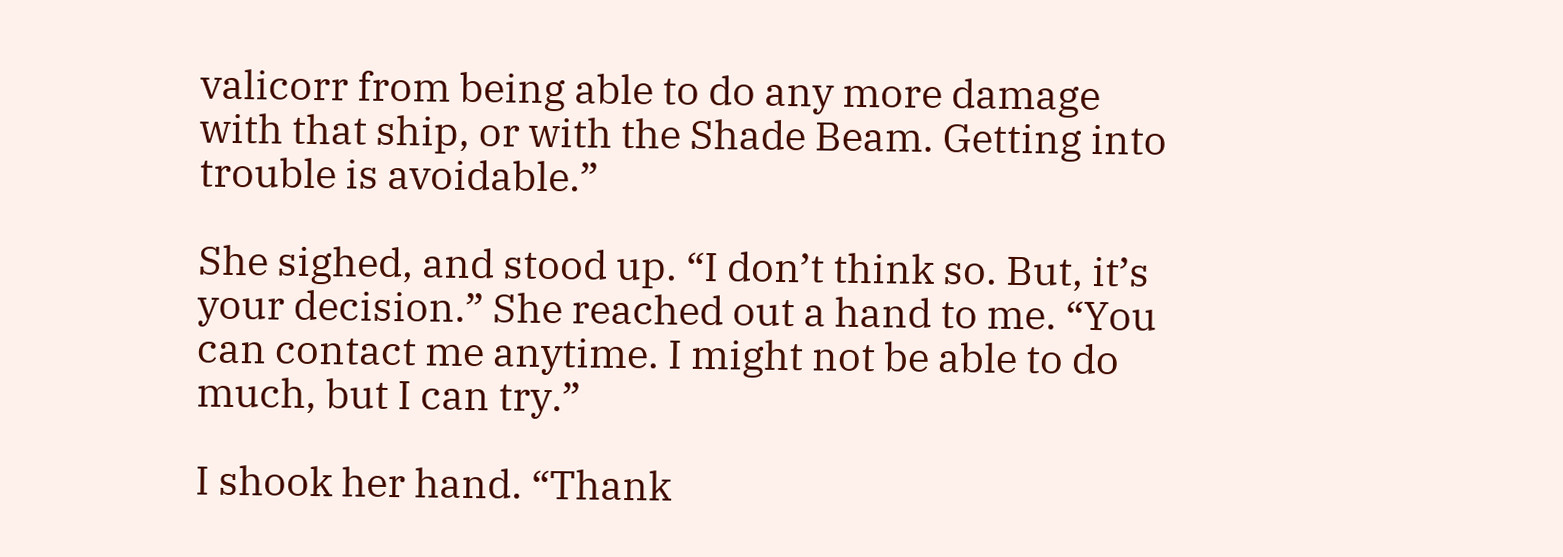valicorr from being able to do any more damage with that ship, or with the Shade Beam. Getting into trouble is avoidable.”

She sighed, and stood up. “I don’t think so. But, it’s your decision.” She reached out a hand to me. “You can contact me anytime. I might not be able to do much, but I can try.”

I shook her hand. “Thank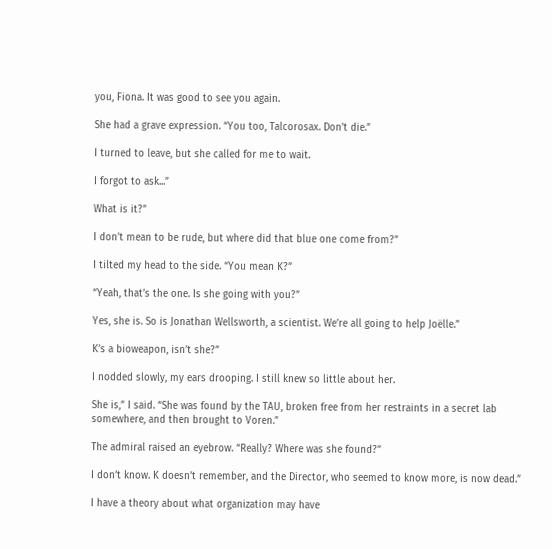you, Fiona. It was good to see you again.

She had a grave expression. “You too, Talcorosax. Don’t die.”

I turned to leave, but she called for me to wait.

I forgot to ask...”

What is it?”

I don’t mean to be rude, but where did that blue one come from?”

I tilted my head to the side. “You mean K?”

“Yeah, that’s the one. Is she going with you?”

Yes, she is. So is Jonathan Wellsworth, a scientist. We’re all going to help Joëlle.”

K’s a bioweapon, isn’t she?”

I nodded slowly, my ears drooping. I still knew so little about her.

She is,” I said. “She was found by the TAU, broken free from her restraints in a secret lab somewhere, and then brought to Voren.”

The admiral raised an eyebrow. “Really? Where was she found?”

I don’t know. K doesn’t remember, and the Director, who seemed to know more, is now dead.”

I have a theory about what organization may have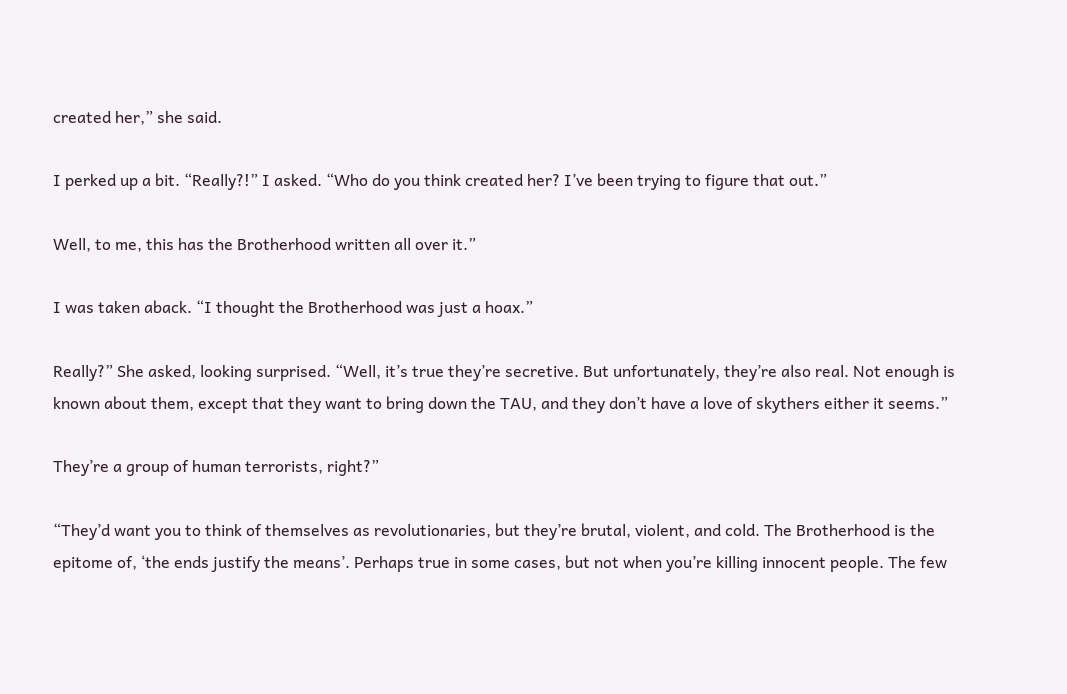created her,” she said.

I perked up a bit. “Really?!” I asked. “Who do you think created her? I’ve been trying to figure that out.”

Well, to me, this has the Brotherhood written all over it.”

I was taken aback. “I thought the Brotherhood was just a hoax.”

Really?” She asked, looking surprised. “Well, it’s true they’re secretive. But unfortunately, they’re also real. Not enough is known about them, except that they want to bring down the TAU, and they don’t have a love of skythers either it seems.”

They’re a group of human terrorists, right?”

“They’d want you to think of themselves as revolutionaries, but they’re brutal, violent, and cold. The Brotherhood is the epitome of, ‘the ends justify the means’. Perhaps true in some cases, but not when you’re killing innocent people. The few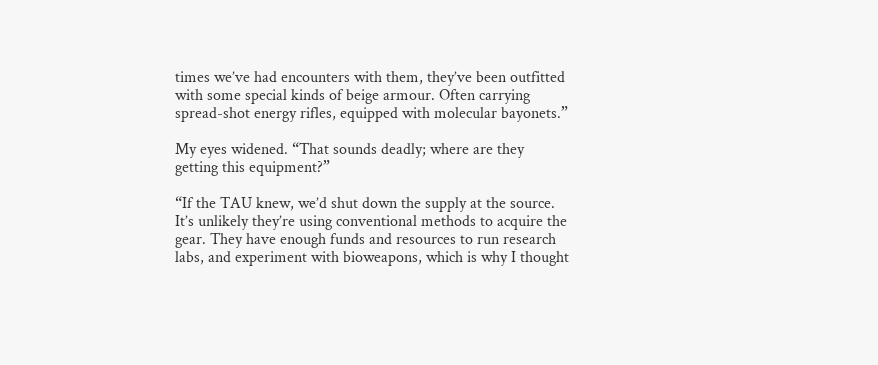times we’ve had encounters with them, they’ve been outfitted with some special kinds of beige armour. Often carrying spread-shot energy rifles, equipped with molecular bayonets.”

My eyes widened. “That sounds deadly; where are they getting this equipment?”

“If the TAU knew, we’d shut down the supply at the source. It’s unlikely they’re using conventional methods to acquire the gear. They have enough funds and resources to run research labs, and experiment with bioweapons, which is why I thought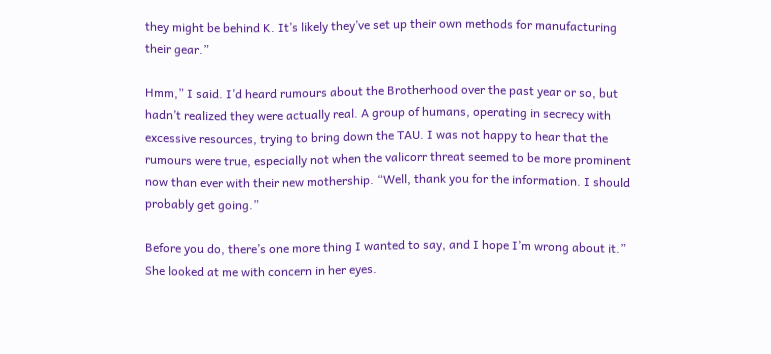they might be behind K. It’s likely they’ve set up their own methods for manufacturing their gear.”

Hmm,” I said. I’d heard rumours about the Brotherhood over the past year or so, but hadn’t realized they were actually real. A group of humans, operating in secrecy with excessive resources, trying to bring down the TAU. I was not happy to hear that the rumours were true, especially not when the valicorr threat seemed to be more prominent now than ever with their new mothership. “Well, thank you for the information. I should probably get going.”

Before you do, there’s one more thing I wanted to say, and I hope I’m wrong about it.” She looked at me with concern in her eyes.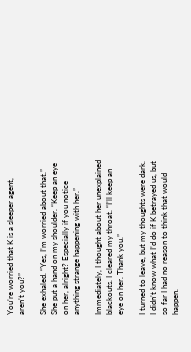You’re worried that K is a sleeper agent, aren’t you?”

She exhaled. “Yes, I’m worried about that.” She put a hand on my shoulder. “Keep an eye on her, alright? Especially if you notice anything strange happening with her.”

Immediately, I thought about her unexplained blackouts. I cleared my throat. “I’ll keep an eye on her. Thank you.”

I turned to leave, but my thoughts were dark. I didn’t know what I’d do if K betrayed us, but so far I had no reason to think that would happen.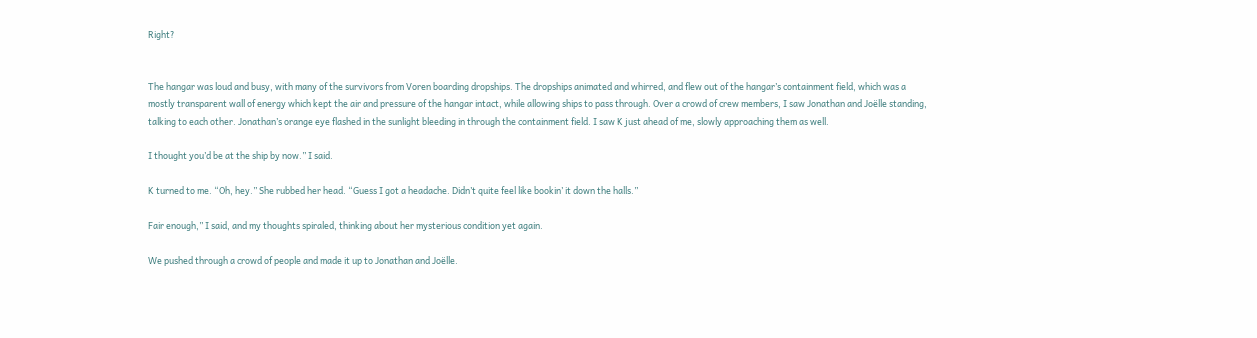Right?


The hangar was loud and busy, with many of the survivors from Voren boarding dropships. The dropships animated and whirred, and flew out of the hangar’s containment field, which was a mostly transparent wall of energy which kept the air and pressure of the hangar intact, while allowing ships to pass through. Over a crowd of crew members, I saw Jonathan and Joëlle standing, talking to each other. Jonathan’s orange eye flashed in the sunlight bleeding in through the containment field. I saw K just ahead of me, slowly approaching them as well.

I thought you’d be at the ship by now.” I said.

K turned to me. “Oh, hey.” She rubbed her head. “Guess I got a headache. Didn’t quite feel like bookin’ it down the halls.”

Fair enough,” I said, and my thoughts spiraled, thinking about her mysterious condition yet again.

We pushed through a crowd of people and made it up to Jonathan and Joëlle.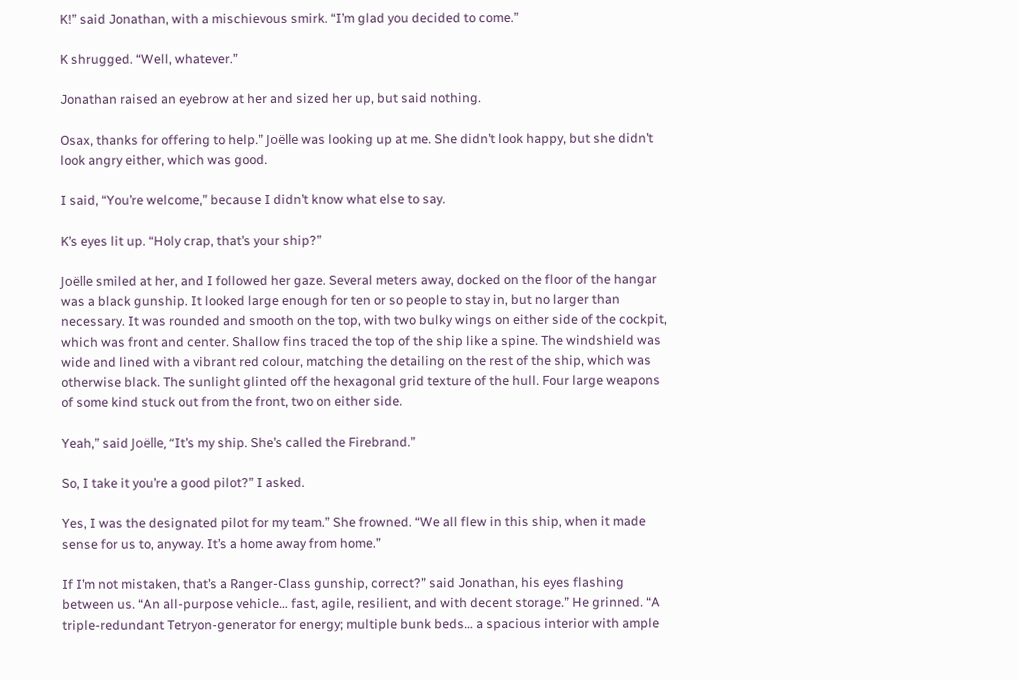K!” said Jonathan, with a mischievous smirk. “I’m glad you decided to come.”

K shrugged. “Well, whatever.”

Jonathan raised an eyebrow at her and sized her up, but said nothing.

Osax, thanks for offering to help.” Joëlle was looking up at me. She didn’t look happy, but she didn’t look angry either, which was good.

I said, “You’re welcome,” because I didn’t know what else to say.

K’s eyes lit up. “Holy crap, that’s your ship?”

Joëlle smiled at her, and I followed her gaze. Several meters away, docked on the floor of the hangar was a black gunship. It looked large enough for ten or so people to stay in, but no larger than necessary. It was rounded and smooth on the top, with two bulky wings on either side of the cockpit, which was front and center. Shallow fins traced the top of the ship like a spine. The windshield was wide and lined with a vibrant red colour, matching the detailing on the rest of the ship, which was otherwise black. The sunlight glinted off the hexagonal grid texture of the hull. Four large weapons of some kind stuck out from the front, two on either side.

Yeah,” said Joëlle, “It’s my ship. She’s called the Firebrand.”

So, I take it you’re a good pilot?” I asked.

Yes, I was the designated pilot for my team.” She frowned. “We all flew in this ship, when it made sense for us to, anyway. It’s a home away from home.”

If I’m not mistaken, that’s a Ranger-Class gunship, correct?” said Jonathan, his eyes flashing between us. “An all-purpose vehicle… fast, agile, resilient, and with decent storage.” He grinned. “A triple-redundant Tetryon-generator for energy; multiple bunk beds… a spacious interior with ample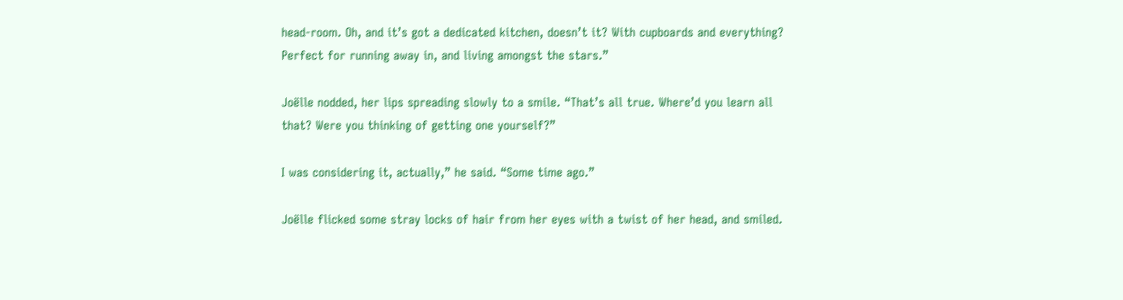head-room. Oh, and it’s got a dedicated kitchen, doesn’t it? With cupboards and everything? Perfect for running away in, and living amongst the stars.”

Joëlle nodded, her lips spreading slowly to a smile. “That’s all true. Where’d you learn all that? Were you thinking of getting one yourself?”

I was considering it, actually,” he said. “Some time ago.”

Joëlle flicked some stray locks of hair from her eyes with a twist of her head, and smiled.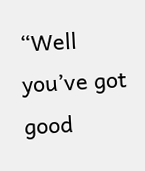“Well you’ve got good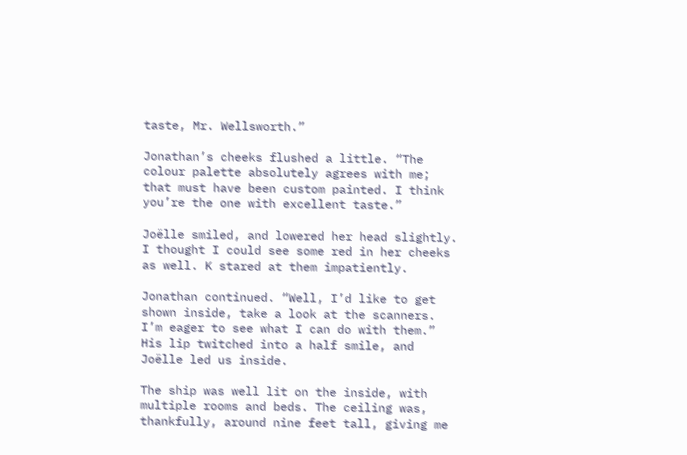taste, Mr. Wellsworth.”

Jonathan’s cheeks flushed a little. “The colour palette absolutely agrees with me; that must have been custom painted. I think you’re the one with excellent taste.”

Joëlle smiled, and lowered her head slightly. I thought I could see some red in her cheeks as well. K stared at them impatiently.

Jonathan continued. “Well, I’d like to get shown inside, take a look at the scanners. I’m eager to see what I can do with them.” His lip twitched into a half smile, and Joëlle led us inside.

The ship was well lit on the inside, with multiple rooms and beds. The ceiling was, thankfully, around nine feet tall, giving me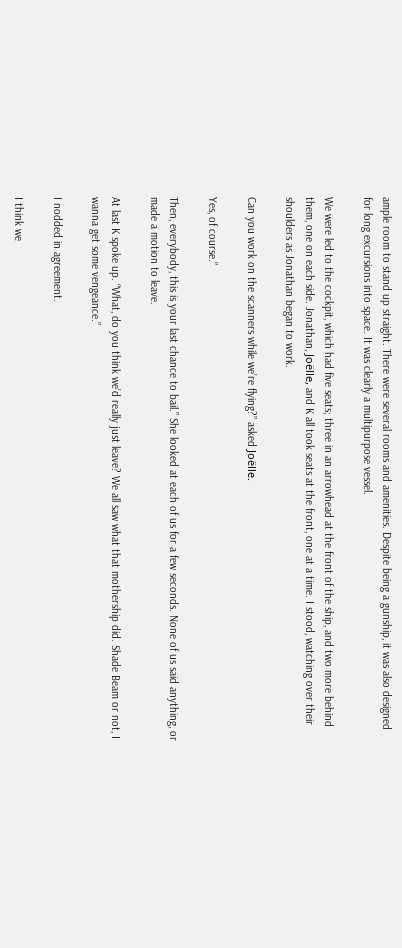ample room to stand up straight. There were several rooms and amenities. Despite being a gunship, it was also designed for long excursions into space. It was clearly a multipurpose vessel.

We were led to the cockpit, which had five seats; three in an arrowhead at the front of the ship, and two more behind them, one on each side. Jonathan, Joëlle, and K all took seats at the front, one at a time. I stood, watching over their shoulders as Jonathan began to work.

Can you work on the scanners while we’re flying?” asked Joëlle.

Yes, of course.”

Then, everybody, this is your last chance to bail.” She looked at each of us for a few seconds. None of us said anything, or made a motion to leave.

At last K spoke up. “What, do you think we’d really just leave? We all saw what that mothership did. Shade Beam or not, I wanna get some vengeance.”

I nodded in agreement.

I think we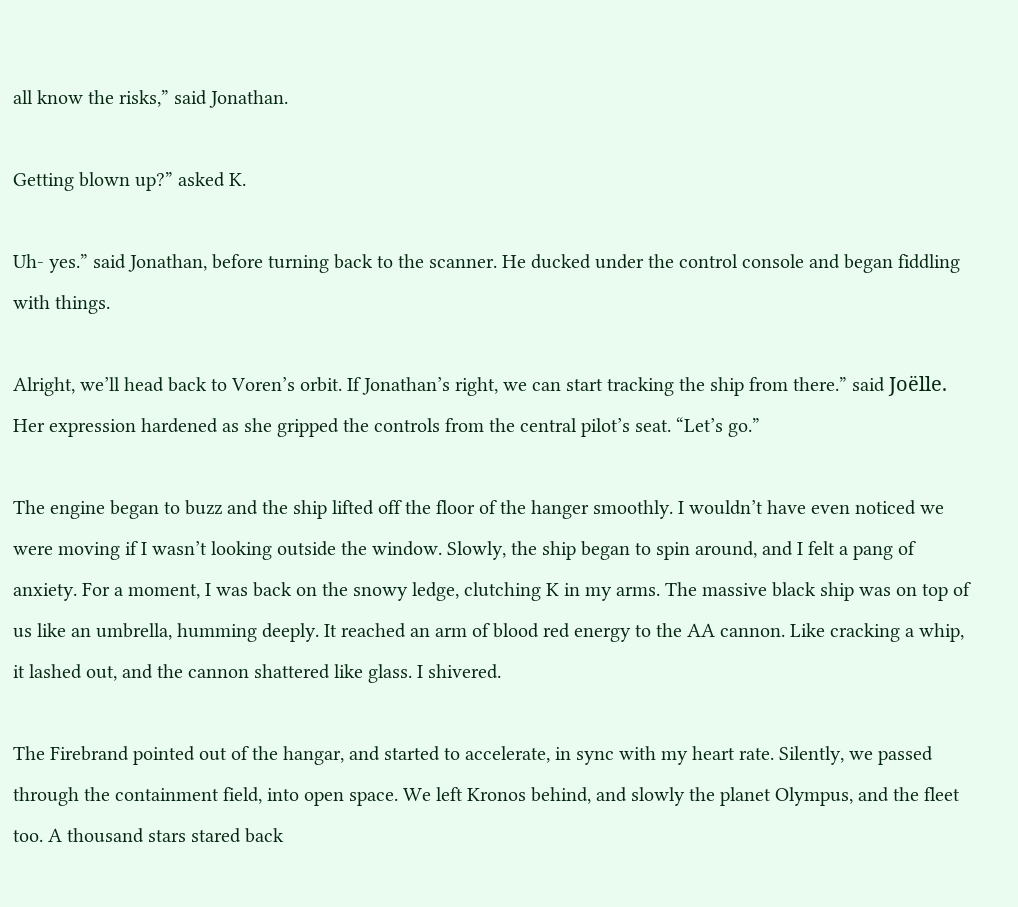all know the risks,” said Jonathan.

Getting blown up?” asked K.

Uh- yes.” said Jonathan, before turning back to the scanner. He ducked under the control console and began fiddling with things.

Alright, we’ll head back to Voren’s orbit. If Jonathan’s right, we can start tracking the ship from there.” said Joëlle. Her expression hardened as she gripped the controls from the central pilot’s seat. “Let’s go.”

The engine began to buzz and the ship lifted off the floor of the hanger smoothly. I wouldn’t have even noticed we were moving if I wasn’t looking outside the window. Slowly, the ship began to spin around, and I felt a pang of anxiety. For a moment, I was back on the snowy ledge, clutching K in my arms. The massive black ship was on top of us like an umbrella, humming deeply. It reached an arm of blood red energy to the AA cannon. Like cracking a whip, it lashed out, and the cannon shattered like glass. I shivered.

The Firebrand pointed out of the hangar, and started to accelerate, in sync with my heart rate. Silently, we passed through the containment field, into open space. We left Kronos behind, and slowly the planet Olympus, and the fleet too. A thousand stars stared back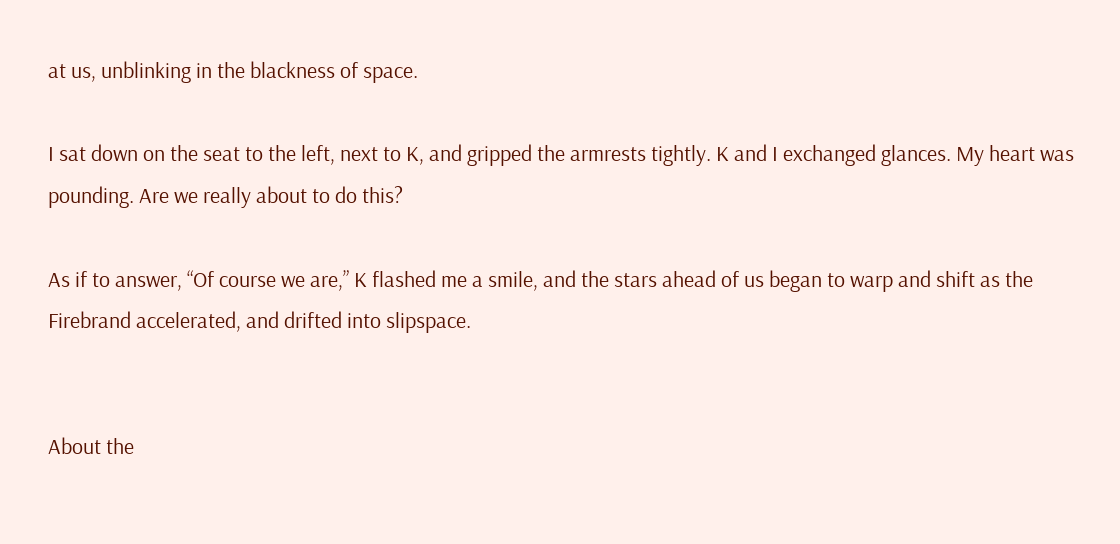at us, unblinking in the blackness of space.

I sat down on the seat to the left, next to K, and gripped the armrests tightly. K and I exchanged glances. My heart was pounding. Are we really about to do this?

As if to answer, “Of course we are,” K flashed me a smile, and the stars ahead of us began to warp and shift as the Firebrand accelerated, and drifted into slipspace.


About the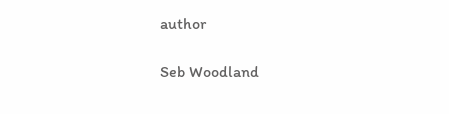author

Seb Woodland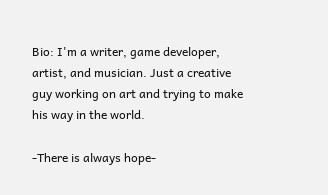Bio: I'm a writer, game developer, artist, and musician. Just a creative guy working on art and trying to make his way in the world.

-There is always hope-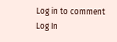Log in to comment
Log In